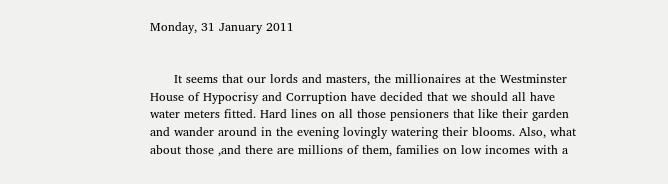Monday, 31 January 2011


      It seems that our lords and masters, the millionaires at the Westminster House of Hypocrisy and Corruption have decided that we should all have water meters fitted. Hard lines on all those pensioners that like their garden and wander around in the evening lovingly watering their blooms. Also, what about those ,and there are millions of them, families on low incomes with a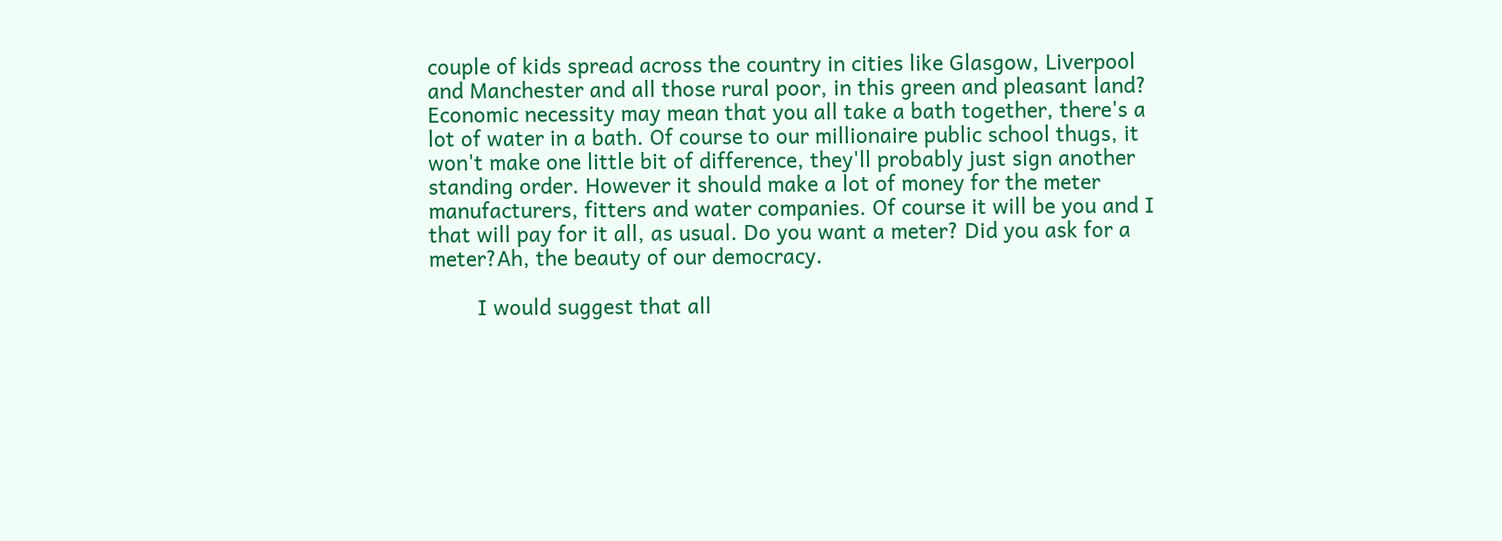couple of kids spread across the country in cities like Glasgow, Liverpool and Manchester and all those rural poor, in this green and pleasant land? Economic necessity may mean that you all take a bath together, there's a lot of water in a bath. Of course to our millionaire public school thugs, it won't make one little bit of difference, they'll probably just sign another standing order. However it should make a lot of money for the meter manufacturers, fitters and water companies. Of course it will be you and I that will pay for it all, as usual. Do you want a meter? Did you ask for a meter?Ah, the beauty of our democracy.

        I would suggest that all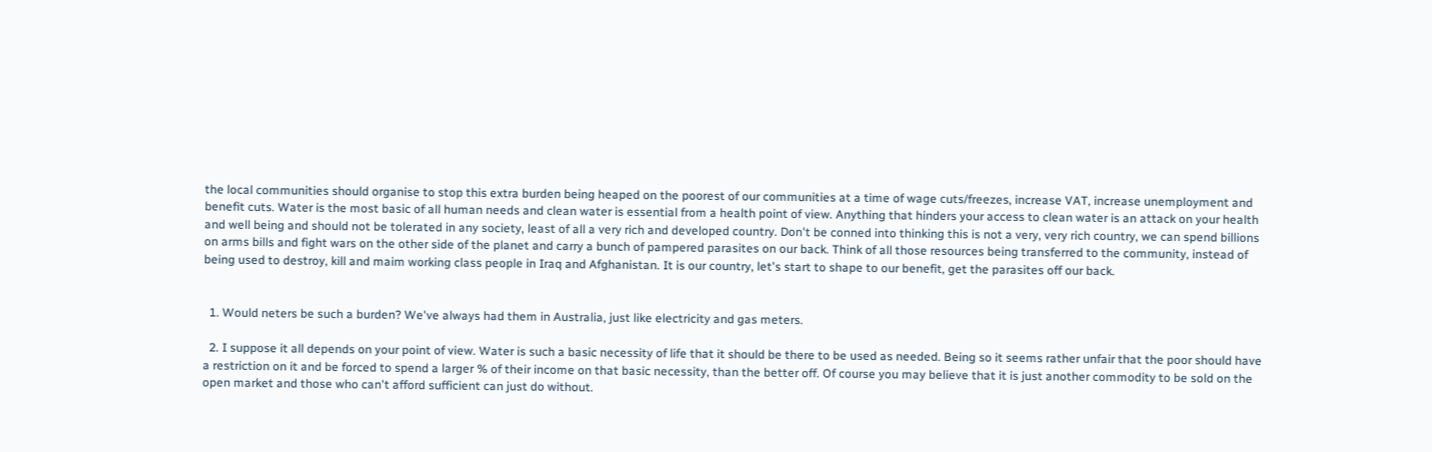the local communities should organise to stop this extra burden being heaped on the poorest of our communities at a time of wage cuts/freezes, increase VAT, increase unemployment and benefit cuts. Water is the most basic of all human needs and clean water is essential from a health point of view. Anything that hinders your access to clean water is an attack on your health and well being and should not be tolerated in any society, least of all a very rich and developed country. Don't be conned into thinking this is not a very, very rich country, we can spend billions on arms bills and fight wars on the other side of the planet and carry a bunch of pampered parasites on our back. Think of all those resources being transferred to the community, instead of being used to destroy, kill and maim working class people in Iraq and Afghanistan. It is our country, let's start to shape to our benefit, get the parasites off our back.


  1. Would neters be such a burden? We've always had them in Australia, just like electricity and gas meters.

  2. I suppose it all depends on your point of view. Water is such a basic necessity of life that it should be there to be used as needed. Being so it seems rather unfair that the poor should have a restriction on it and be forced to spend a larger % of their income on that basic necessity, than the better off. Of course you may believe that it is just another commodity to be sold on the open market and those who can't afford sufficient can just do without.